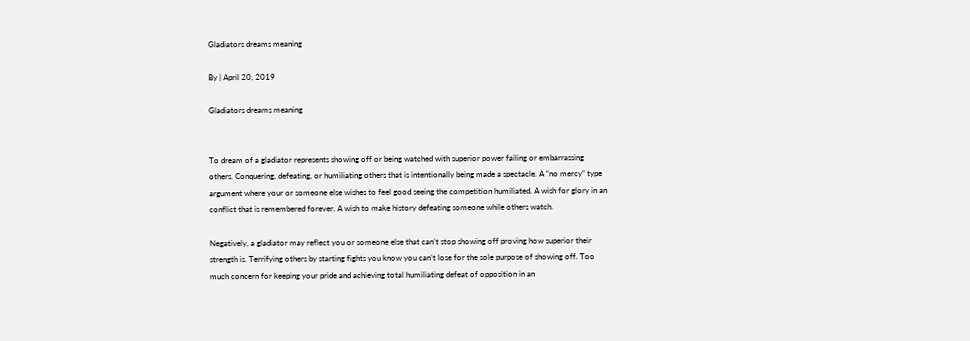Gladiators dreams meaning

By | April 20, 2019

Gladiators dreams meaning


To dream of a gladiator represents showing off or being watched with superior power failing or embarrassing others. Conquering, defeating, or humiliating others that is intentionally being made a spectacle. A “no mercy” type argument where your or someone else wishes to feel good seeing the competition humiliated. A wish for glory in an conflict that is remembered forever. A wish to make history defeating someone while others watch.

Negatively, a gladiator may reflect you or someone else that can’t stop showing off proving how superior their strength is. Terrifying others by starting fights you know you can’t lose for the sole purpose of showing off. Too much concern for keeping your pride and achieving total humiliating defeat of opposition in an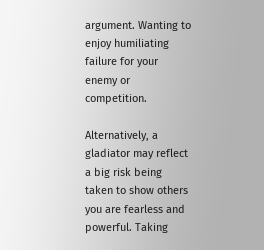argument. Wanting to enjoy humiliating failure for your enemy or competition.

Alternatively, a gladiator may reflect a big risk being taken to show others you are fearless and powerful. Taking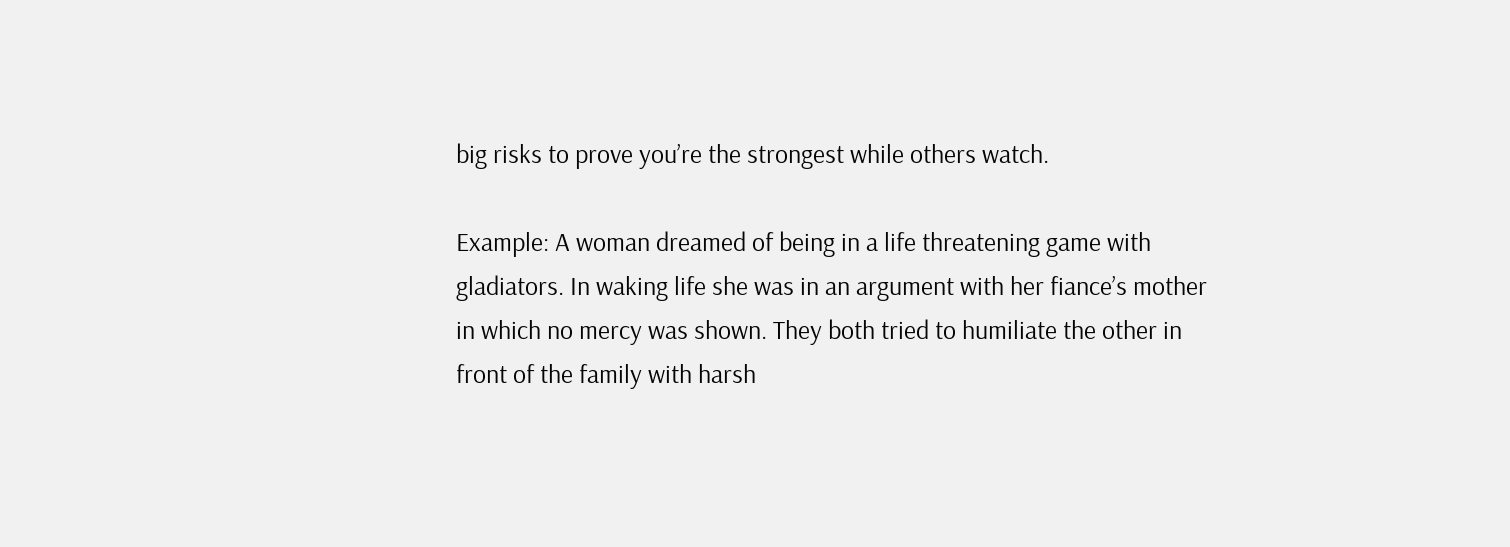big risks to prove you’re the strongest while others watch.

Example: A woman dreamed of being in a life threatening game with gladiators. In waking life she was in an argument with her fiance’s mother in which no mercy was shown. They both tried to humiliate the other in front of the family with harsh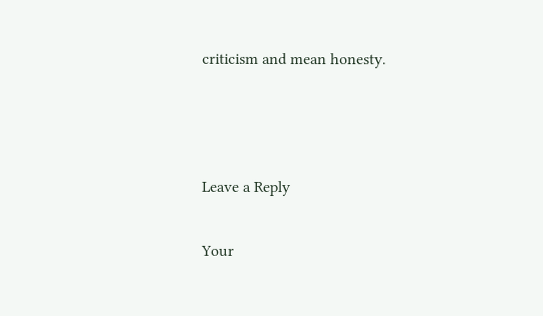criticism and mean honesty.



Leave a Reply

Your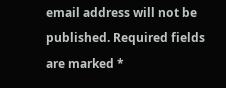email address will not be published. Required fields are marked *